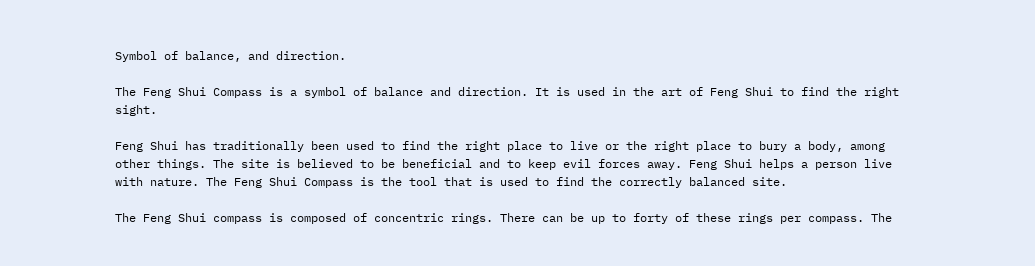Symbol of balance, and direction.

The Feng Shui Compass is a symbol of balance and direction. It is used in the art of Feng Shui to find the right sight.

Feng Shui has traditionally been used to find the right place to live or the right place to bury a body, among other things. The site is believed to be beneficial and to keep evil forces away. Feng Shui helps a person live with nature. The Feng Shui Compass is the tool that is used to find the correctly balanced site.

The Feng Shui compass is composed of concentric rings. There can be up to forty of these rings per compass. The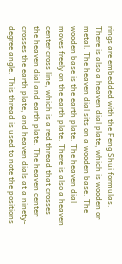rings are embedded with the Feng Shui formulas. There is also a heaven dial plate, which is wooden or metal. The heaven dial sits on a wooden base. The wooden base is the earth plate. The heaven dial moves freely on the earth plate. There is also a heaven center cross line, which is a red thread that crosses the heaven dial and earth plate. The heaven center crosses the earth plate, and heaven dials at a ninety-degree angle. This thread is used to note the positions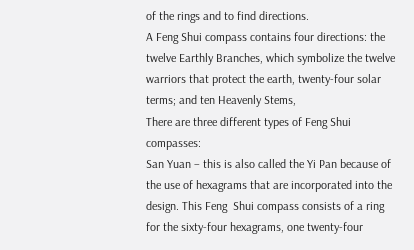of the rings and to find directions.
A Feng Shui compass contains four directions: the twelve Earthly Branches, which symbolize the twelve warriors that protect the earth, twenty-four solar terms; and ten Heavenly Stems,
There are three different types of Feng Shui compasses:
San Yuan – this is also called the Yi Pan because of the use of hexagrams that are incorporated into the design. This Feng  Shui compass consists of a ring for the sixty-four hexagrams, one twenty-four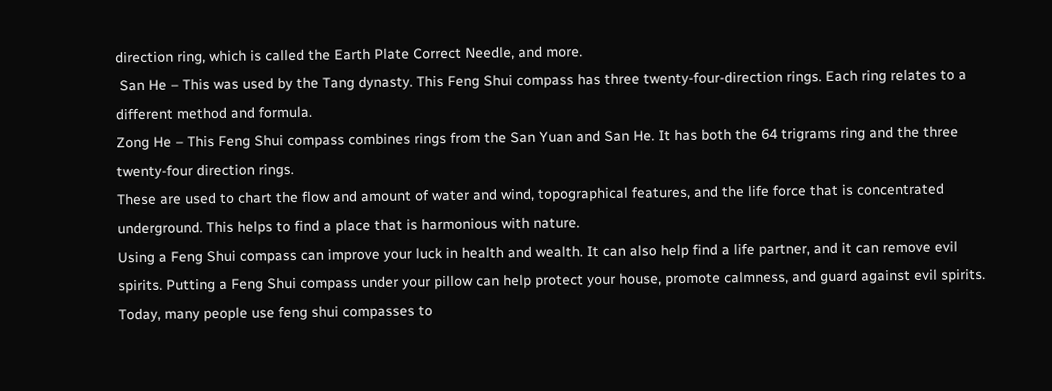direction ring, which is called the Earth Plate Correct Needle, and more.
 San He – This was used by the Tang dynasty. This Feng Shui compass has three twenty-four-direction rings. Each ring relates to a different method and formula.
Zong He – This Feng Shui compass combines rings from the San Yuan and San He. It has both the 64 trigrams ring and the three twenty-four direction rings.
These are used to chart the flow and amount of water and wind, topographical features, and the life force that is concentrated underground. This helps to find a place that is harmonious with nature.
Using a Feng Shui compass can improve your luck in health and wealth. It can also help find a life partner, and it can remove evil spirits. Putting a Feng Shui compass under your pillow can help protect your house, promote calmness, and guard against evil spirits.
Today, many people use feng shui compasses to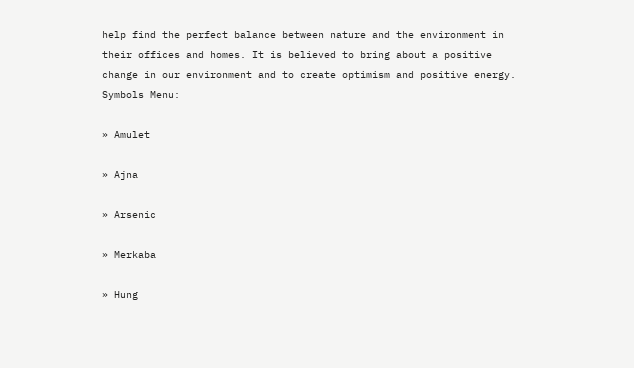help find the perfect balance between nature and the environment in their offices and homes. It is believed to bring about a positive change in our environment and to create optimism and positive energy.
Symbols Menu:

» Amulet

» Ajna

» Arsenic

» Merkaba

» Hung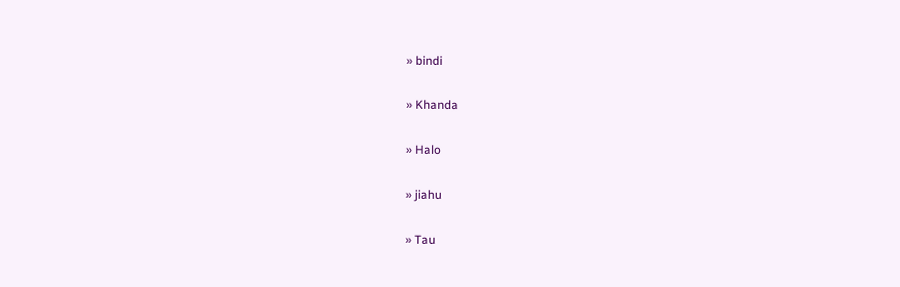» bindi

» Khanda

» Halo

» jiahu

» Tau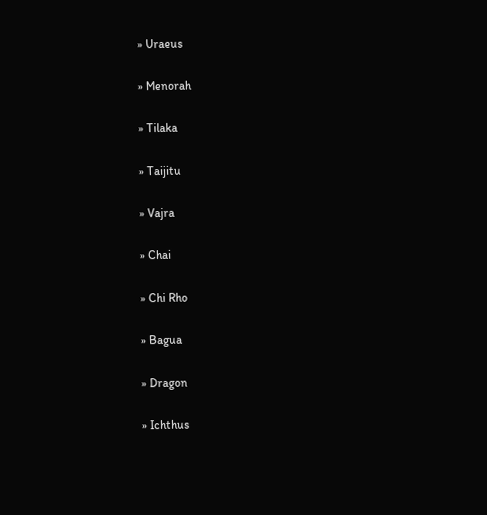» Uraeus

» Menorah

» Tilaka

» Taijitu

» Vajra

» Chai

» Chi Rho

» Bagua

» Dragon

» Ichthus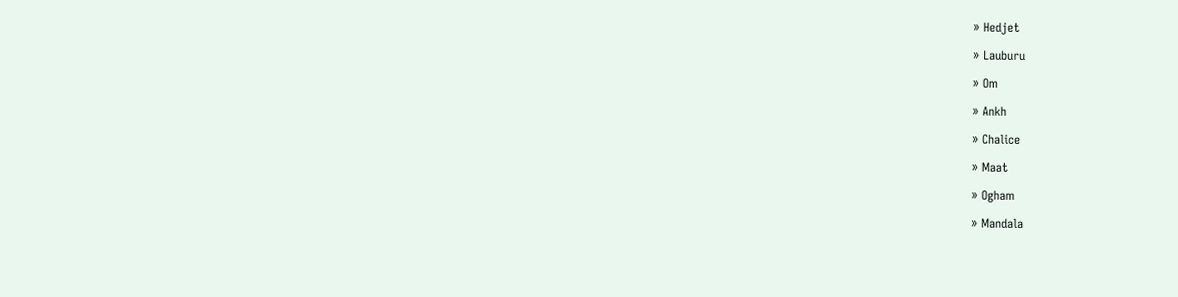» Hedjet

» Lauburu

» Om

» Ankh

» Chalice

» Maat

» Ogham

» Mandala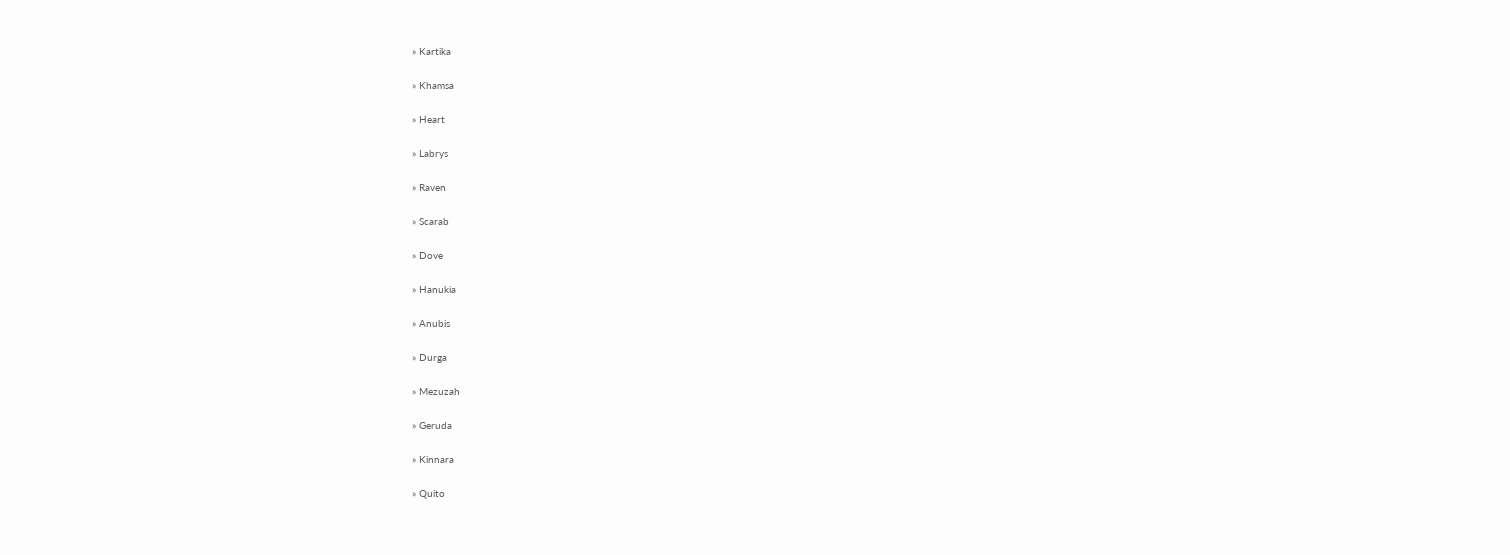» Kartika

» Khamsa

» Heart

» Labrys

» Raven

» Scarab

» Dove

» Hanukia

» Anubis

» Durga

» Mezuzah

» Geruda

» Kinnara

» Quito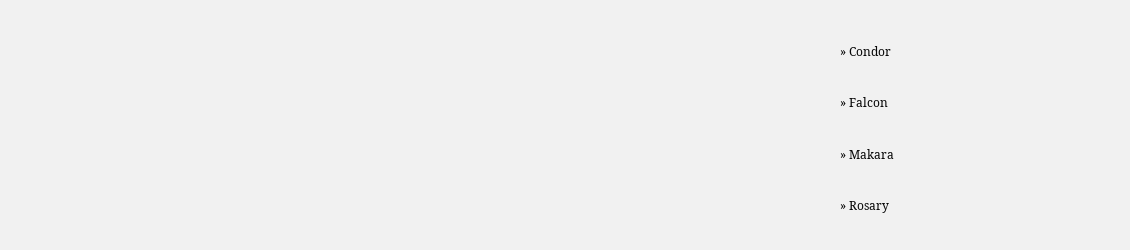» Condor

» Falcon

» Makara

» Rosary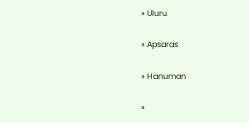» Uluru

» Apsaras

» Hanuman

»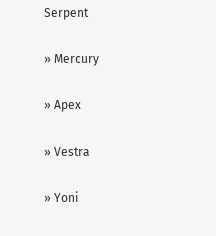Serpent

» Mercury

» Apex

» Vestra

» Yoni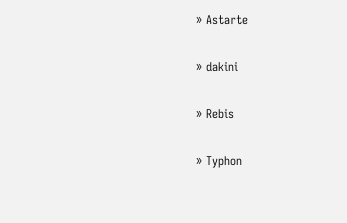» Astarte

» dakini

» Rebis

» Typhon